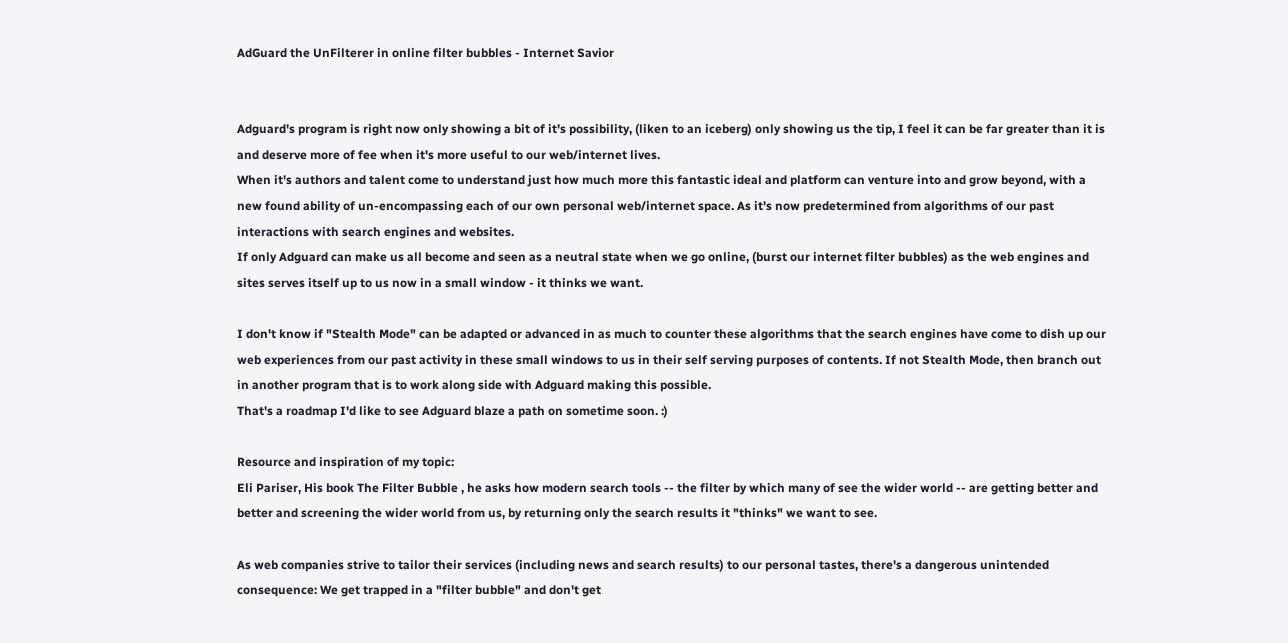AdGuard the UnFilterer in online filter bubbles - Internet Savior


Adguard's program is right now only showing a bit of it's possibility, (liken to an iceberg) only showing us the tip, I feel it can be far greater than it is and deserve more of fee when it's more useful to our web/internet lives.
When it's authors and talent come to understand just how much more this fantastic ideal and platform can venture into and grow beyond, with a new found ability of un-encompassing each of our own personal web/internet space. As it's now predetermined from algorithms of our past interactions with search engines and websites.
If only Adguard can make us all become and seen as a neutral state when we go online, (burst our internet filter bubbles) as the web engines and sites serves itself up to us now in a small window - it thinks we want.

I don't know if "Stealth Mode" can be adapted or advanced in as much to counter these algorithms that the search engines have come to dish up our web experiences from our past activity in these small windows to us in their self serving purposes of contents. If not Stealth Mode, then branch out in another program that is to work along side with Adguard making this possible.
That's a roadmap I'd like to see Adguard blaze a path on sometime soon. :)

Resource and inspiration of my topic:
Eli Pariser, His book The Filter Bubble , he asks how modern search tools -- the filter by which many of see the wider world -- are getting better and better and screening the wider world from us, by returning only the search results it "thinks" we want to see.

As web companies strive to tailor their services (including news and search results) to our personal tastes, there's a dangerous unintended consequence: We get trapped in a "filter bubble" and don't get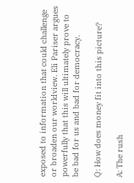exposed to information that could challenge or broaden our worldview. Eli Pariser argues powerfully that this will ultimately prove to be bad for us and bad for democracy.

Q: How does money fit into this picture?

A: The rush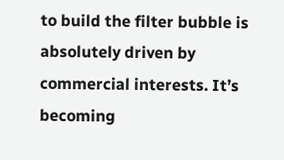to build the filter bubble is absolutely driven by commercial interests. It’s becoming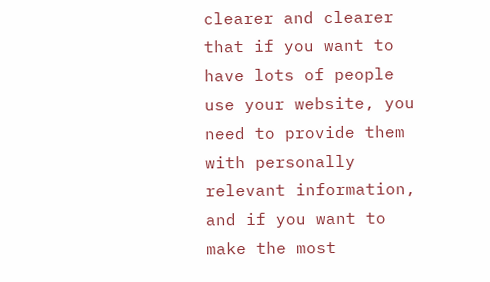clearer and clearer that if you want to have lots of people use your website, you need to provide them with personally relevant information, and if you want to make the most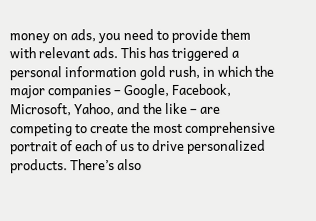money on ads, you need to provide them with relevant ads. This has triggered a personal information gold rush, in which the major companies – Google, Facebook, Microsoft, Yahoo, and the like – are competing to create the most comprehensive portrait of each of us to drive personalized products. There’s also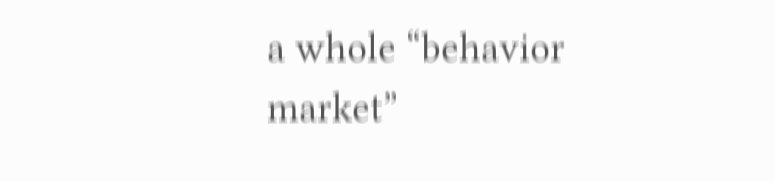a whole “behavior market”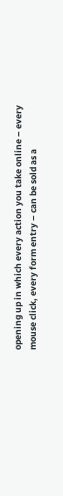opening up in which every action you take online – every mouse click, every form entry – can be sold as a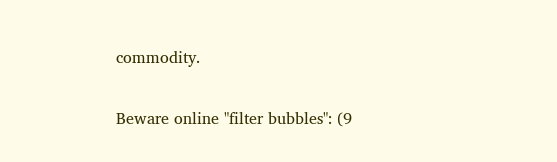commodity.

Beware online "filter bubbles": (9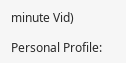minute Vid)

Personal Profile: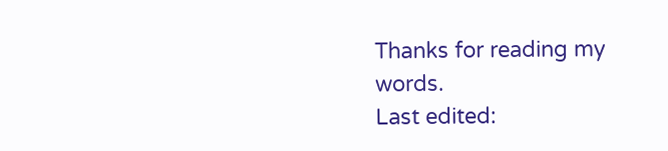Thanks for reading my words.
Last edited: